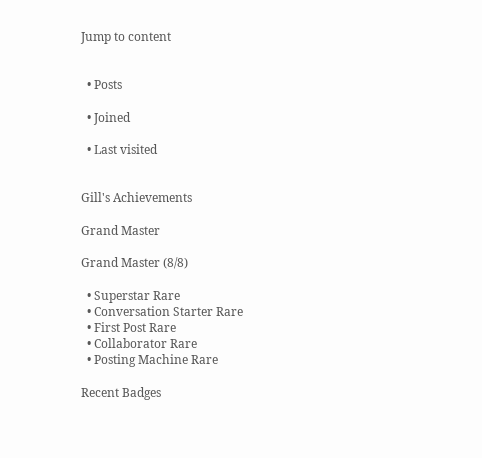Jump to content


  • Posts

  • Joined

  • Last visited


Gill's Achievements

Grand Master

Grand Master (8/8)

  • Superstar Rare
  • Conversation Starter Rare
  • First Post Rare
  • Collaborator Rare
  • Posting Machine Rare

Recent Badges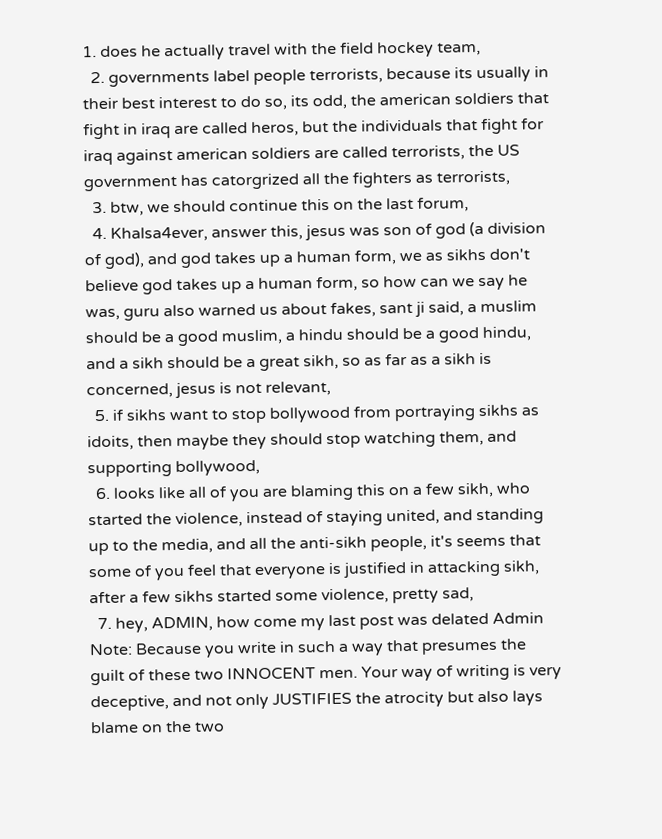1. does he actually travel with the field hockey team,
  2. governments label people terrorists, because its usually in their best interest to do so, its odd, the american soldiers that fight in iraq are called heros, but the individuals that fight for iraq against american soldiers are called terrorists, the US government has catorgrized all the fighters as terrorists,
  3. btw, we should continue this on the last forum,
  4. Khalsa4ever, answer this, jesus was son of god (a division of god), and god takes up a human form, we as sikhs don't believe god takes up a human form, so how can we say he was, guru also warned us about fakes, sant ji said, a muslim should be a good muslim, a hindu should be a good hindu, and a sikh should be a great sikh, so as far as a sikh is concerned, jesus is not relevant,
  5. if sikhs want to stop bollywood from portraying sikhs as idoits, then maybe they should stop watching them, and supporting bollywood,
  6. looks like all of you are blaming this on a few sikh, who started the violence, instead of staying united, and standing up to the media, and all the anti-sikh people, it's seems that some of you feel that everyone is justified in attacking sikh, after a few sikhs started some violence, pretty sad,
  7. hey, ADMIN, how come my last post was delated Admin Note: Because you write in such a way that presumes the guilt of these two INNOCENT men. Your way of writing is very deceptive, and not only JUSTIFIES the atrocity but also lays blame on the two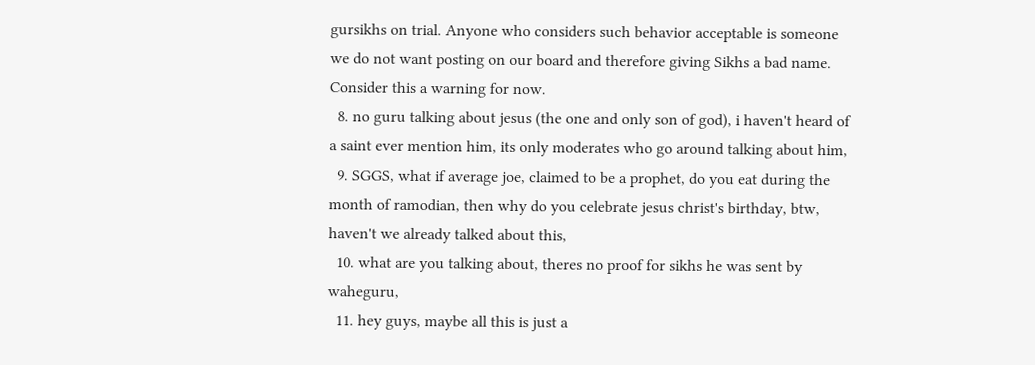gursikhs on trial. Anyone who considers such behavior acceptable is someone we do not want posting on our board and therefore giving Sikhs a bad name. Consider this a warning for now.
  8. no guru talking about jesus (the one and only son of god), i haven't heard of a saint ever mention him, its only moderates who go around talking about him,
  9. SGGS, what if average joe, claimed to be a prophet, do you eat during the month of ramodian, then why do you celebrate jesus christ's birthday, btw, haven't we already talked about this,
  10. what are you talking about, theres no proof for sikhs he was sent by waheguru,
  11. hey guys, maybe all this is just a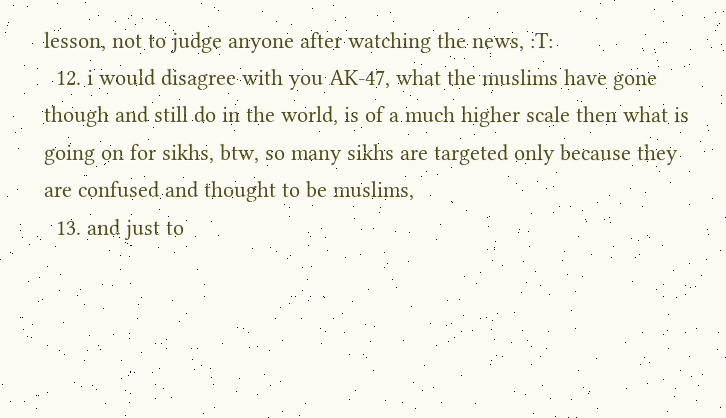lesson, not to judge anyone after watching the news, :T:
  12. i would disagree with you AK-47, what the muslims have gone though and still do in the world, is of a much higher scale then what is going on for sikhs, btw, so many sikhs are targeted only because they are confused and thought to be muslims,
  13. and just to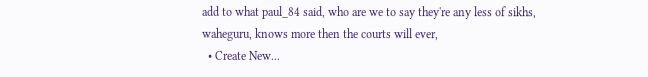add to what paul_84 said, who are we to say they're any less of sikhs, waheguru, knows more then the courts will ever,
  • Create New...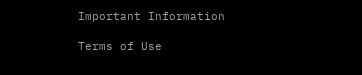Important Information

Terms of Use